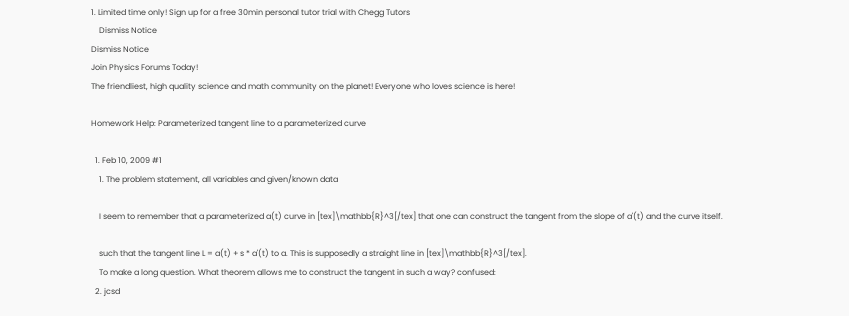1. Limited time only! Sign up for a free 30min personal tutor trial with Chegg Tutors
    Dismiss Notice
Dismiss Notice
Join Physics Forums Today!
The friendliest, high quality science and math community on the planet! Everyone who loves science is here!

Homework Help: Parameterized tangent line to a parameterized curve

  1. Feb 10, 2009 #1
    1. The problem statement, all variables and given/known data

    I seem to remember that a parameterized a(t) curve in [tex]\mathbb{R}^3[/tex] that one can construct the tangent from the slope of a'(t) and the curve itself.

    such that the tangent line L = a(t) + s * a'(t) to a. This is supposedly a straight line in [tex]\mathbb{R}^3[/tex].
    To make a long question. What theorem allows me to construct the tangent in such a way? confused:
  2. jcsd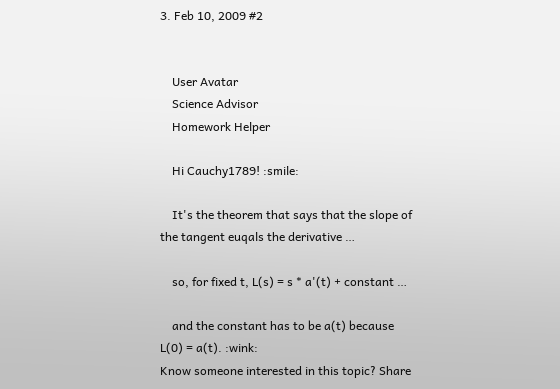3. Feb 10, 2009 #2


    User Avatar
    Science Advisor
    Homework Helper

    Hi Cauchy1789! :smile:

    It's the theorem that says that the slope of the tangent euqals the derivative …

    so, for fixed t, L(s) = s * a'(t) + constant …

    and the constant has to be a(t) because L(0) = a(t). :wink:
Know someone interested in this topic? Share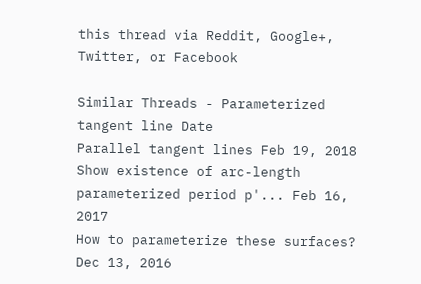this thread via Reddit, Google+, Twitter, or Facebook

Similar Threads - Parameterized tangent line Date
Parallel tangent lines Feb 19, 2018
Show existence of arc-length parameterized period p'... Feb 16, 2017
How to parameterize these surfaces? Dec 13, 2016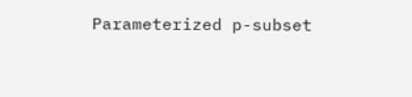Parameterized p-subset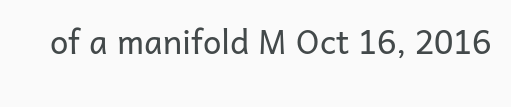of a manifold M Oct 16, 2016